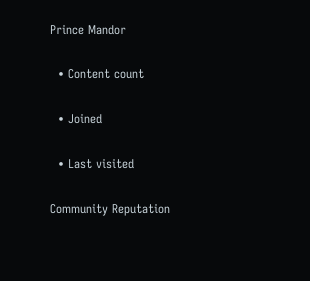Prince Mandor

  • Content count

  • Joined

  • Last visited

Community Reputation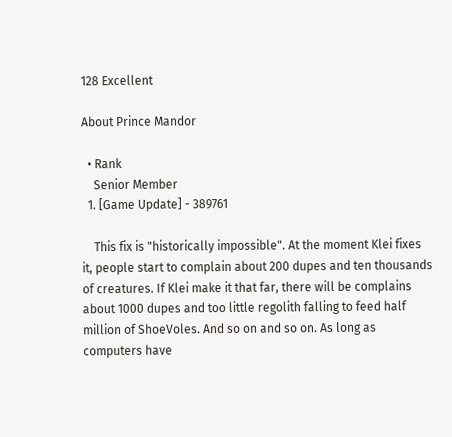128 Excellent

About Prince Mandor

  • Rank
    Senior Member
  1. [Game Update] - 389761

    This fix is "historically impossible". At the moment Klei fixes it, people start to complain about 200 dupes and ten thousands of creatures. If Klei make it that far, there will be complains about 1000 dupes and too little regolith falling to feed half million of ShoeVoles. And so on and so on. As long as computers have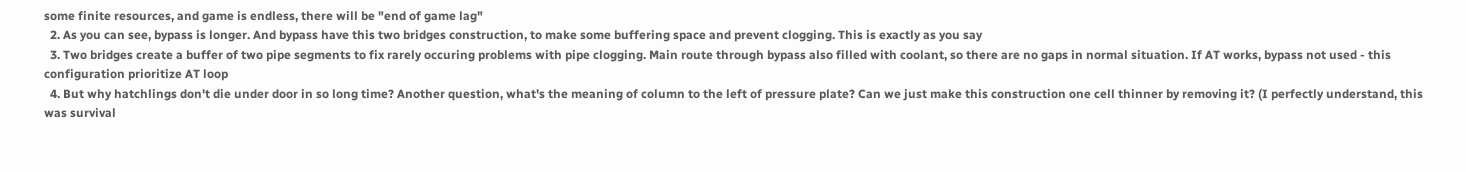some finite resources, and game is endless, there will be "end of game lag"
  2. As you can see, bypass is longer. And bypass have this two bridges construction, to make some buffering space and prevent clogging. This is exactly as you say
  3. Two bridges create a buffer of two pipe segments to fix rarely occuring problems with pipe clogging. Main route through bypass also filled with coolant, so there are no gaps in normal situation. If AT works, bypass not used - this configuration prioritize AT loop
  4. But why hatchlings don't die under door in so long time? Another question, what's the meaning of column to the left of pressure plate? Can we just make this construction one cell thinner by removing it? (I perfectly understand, this was survival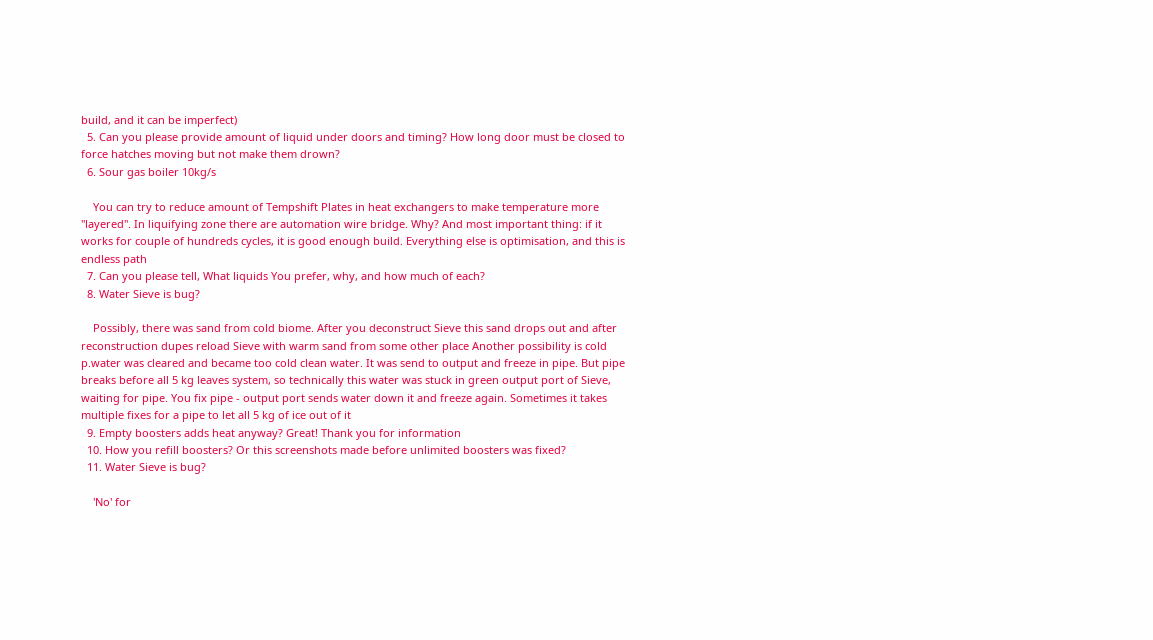build, and it can be imperfect)
  5. Can you please provide amount of liquid under doors and timing? How long door must be closed to force hatches moving but not make them drown?
  6. Sour gas boiler 10kg/s

    You can try to reduce amount of Tempshift Plates in heat exchangers to make temperature more "layered". In liquifying zone there are automation wire bridge. Why? And most important thing: if it works for couple of hundreds cycles, it is good enough build. Everything else is optimisation, and this is endless path
  7. Can you please tell, What liquids You prefer, why, and how much of each?
  8. Water Sieve is bug?

    Possibly, there was sand from cold biome. After you deconstruct Sieve this sand drops out and after reconstruction dupes reload Sieve with warm sand from some other place Another possibility is cold p.water was cleared and became too cold clean water. It was send to output and freeze in pipe. But pipe breaks before all 5 kg leaves system, so technically this water was stuck in green output port of Sieve, waiting for pipe. You fix pipe - output port sends water down it and freeze again. Sometimes it takes multiple fixes for a pipe to let all 5 kg of ice out of it
  9. Empty boosters adds heat anyway? Great! Thank you for information
  10. How you refill boosters? Or this screenshots made before unlimited boosters was fixed?
  11. Water Sieve is bug?

    'No' for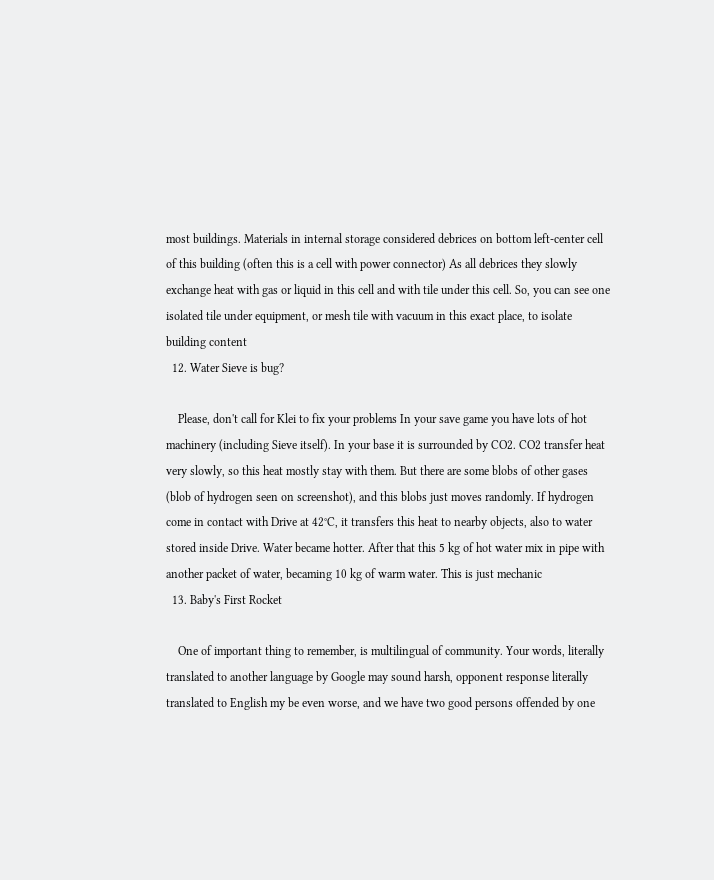most buildings. Materials in internal storage considered debrices on bottom left-center cell of this building (often this is a cell with power connector) As all debrices they slowly exchange heat with gas or liquid in this cell and with tile under this cell. So, you can see one isolated tile under equipment, or mesh tile with vacuum in this exact place, to isolate building content
  12. Water Sieve is bug?

    Please, don't call for Klei to fix your problems In your save game you have lots of hot machinery (including Sieve itself). In your base it is surrounded by CO2. CO2 transfer heat very slowly, so this heat mostly stay with them. But there are some blobs of other gases (blob of hydrogen seen on screenshot), and this blobs just moves randomly. If hydrogen come in contact with Drive at 42°C, it transfers this heat to nearby objects, also to water stored inside Drive. Water became hotter. After that this 5 kg of hot water mix in pipe with another packet of water, becaming 10 kg of warm water. This is just mechanic
  13. Baby's First Rocket

    One of important thing to remember, is multilingual of community. Your words, literally translated to another language by Google may sound harsh, opponent response literally translated to English my be even worse, and we have two good persons offended by one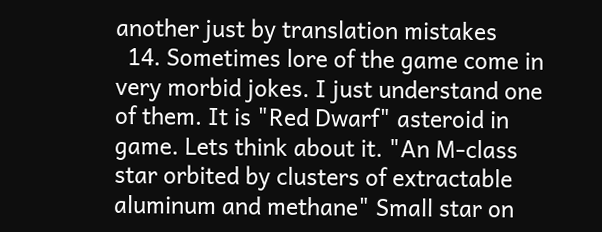another just by translation mistakes
  14. Sometimes lore of the game come in very morbid jokes. I just understand one of them. It is "Red Dwarf" asteroid in game. Lets think about it. "An M-class star orbited by clusters of extractable aluminum and methane" Small star on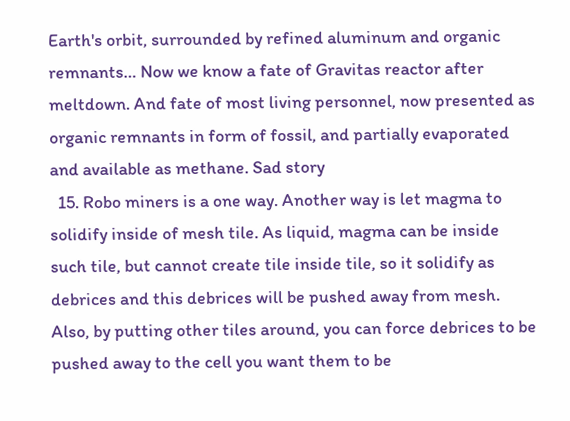Earth's orbit, surrounded by refined aluminum and organic remnants… Now we know a fate of Gravitas reactor after meltdown. And fate of most living personnel, now presented as organic remnants in form of fossil, and partially evaporated and available as methane. Sad story
  15. Robo miners is a one way. Another way is let magma to solidify inside of mesh tile. As liquid, magma can be inside such tile, but cannot create tile inside tile, so it solidify as debrices and this debrices will be pushed away from mesh. Also, by putting other tiles around, you can force debrices to be pushed away to the cell you want them to be